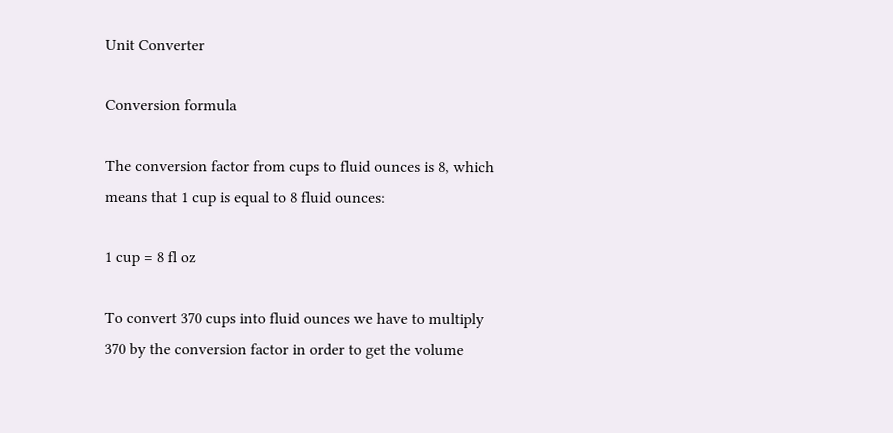Unit Converter

Conversion formula

The conversion factor from cups to fluid ounces is 8, which means that 1 cup is equal to 8 fluid ounces:

1 cup = 8 fl oz

To convert 370 cups into fluid ounces we have to multiply 370 by the conversion factor in order to get the volume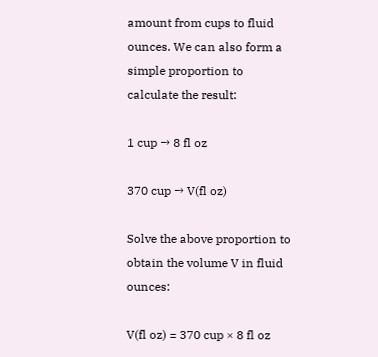amount from cups to fluid ounces. We can also form a simple proportion to calculate the result:

1 cup → 8 fl oz

370 cup → V(fl oz)

Solve the above proportion to obtain the volume V in fluid ounces:

V(fl oz) = 370 cup × 8 fl oz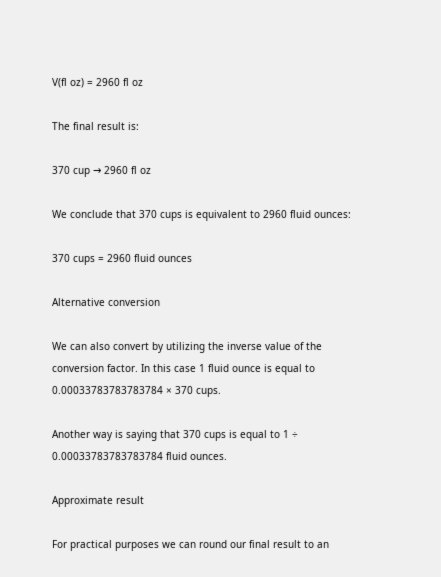V(fl oz) = 2960 fl oz

The final result is:

370 cup → 2960 fl oz

We conclude that 370 cups is equivalent to 2960 fluid ounces:

370 cups = 2960 fluid ounces

Alternative conversion

We can also convert by utilizing the inverse value of the conversion factor. In this case 1 fluid ounce is equal to 0.00033783783783784 × 370 cups.

Another way is saying that 370 cups is equal to 1 ÷ 0.00033783783783784 fluid ounces.

Approximate result

For practical purposes we can round our final result to an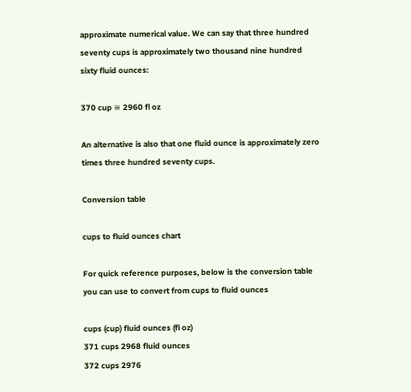approximate numerical value. We can say that three hundred seventy cups is approximately two thousand nine hundred sixty fluid ounces:

370 cup ≅ 2960 fl oz

An alternative is also that one fluid ounce is approximately zero times three hundred seventy cups.

Conversion table

cups to fluid ounces chart

For quick reference purposes, below is the conversion table you can use to convert from cups to fluid ounces

cups (cup) fluid ounces (fl oz)
371 cups 2968 fluid ounces
372 cups 2976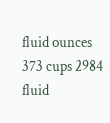fluid ounces
373 cups 2984 fluid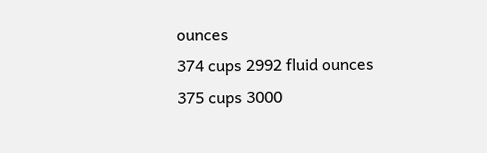ounces
374 cups 2992 fluid ounces
375 cups 3000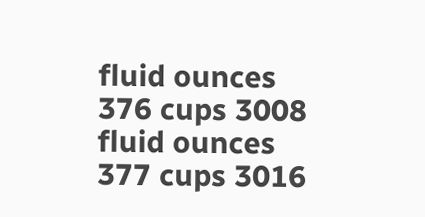fluid ounces
376 cups 3008 fluid ounces
377 cups 3016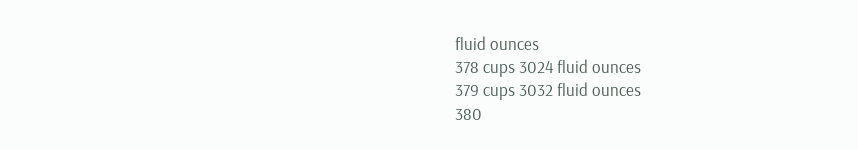fluid ounces
378 cups 3024 fluid ounces
379 cups 3032 fluid ounces
380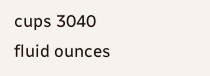cups 3040 fluid ounces